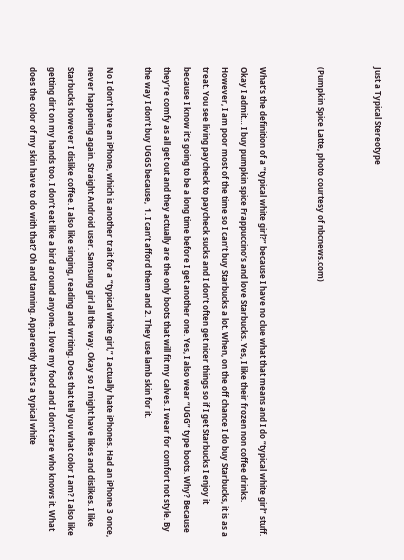Just a Typical Stereotype


(Pumpkin Spice Latte, photo courtesy of nbcnews.com)


What’s the definition of a “typical white girl?” because I have no clue what that means and I do “typical white girl” stuff. Okay I admit… I buy pumpkin spice Frappuccino’s and love Starbucks. Yes, I like their frozen non coffee drinks. However, I am poor most of the time so I can’t buy Starbucks a lot. When, on the off chance I do buy Starbucks, it is as a treat. You see living paycheck to paycheck sucks and I don’t often get nicer things so if I get Starbucks I enjoy it because I know it’s going to be a long time before I get another one. Yes, I also wear “UGG” type boots. Why? Because they’re comfy as all get out and they actually are the only boots that will fit my calves. I wear for comfort not style. By the way I don’t buy UGGS because,  1. I can’t afford them and 2. They use lamb skin for it.

No I don’t have an iPhone, which is another trait for a “typical white girl,” I actually hate iPhones. Had an iPhone 3 once, never happening again. Straight Android user. Samsung girl all the way. Okay so I might have likes and dislikes. I like Starbucks however I dislike coffee. I also like singing, reading and writing. Does that tell you what color I am? I also like getting dirt on my hands too. I don’t eat like a bird around anyone. I love my food and I don’t care who knows it. What does the color of my skin have to do with that? Oh and tanning. Apparently that’s a typical white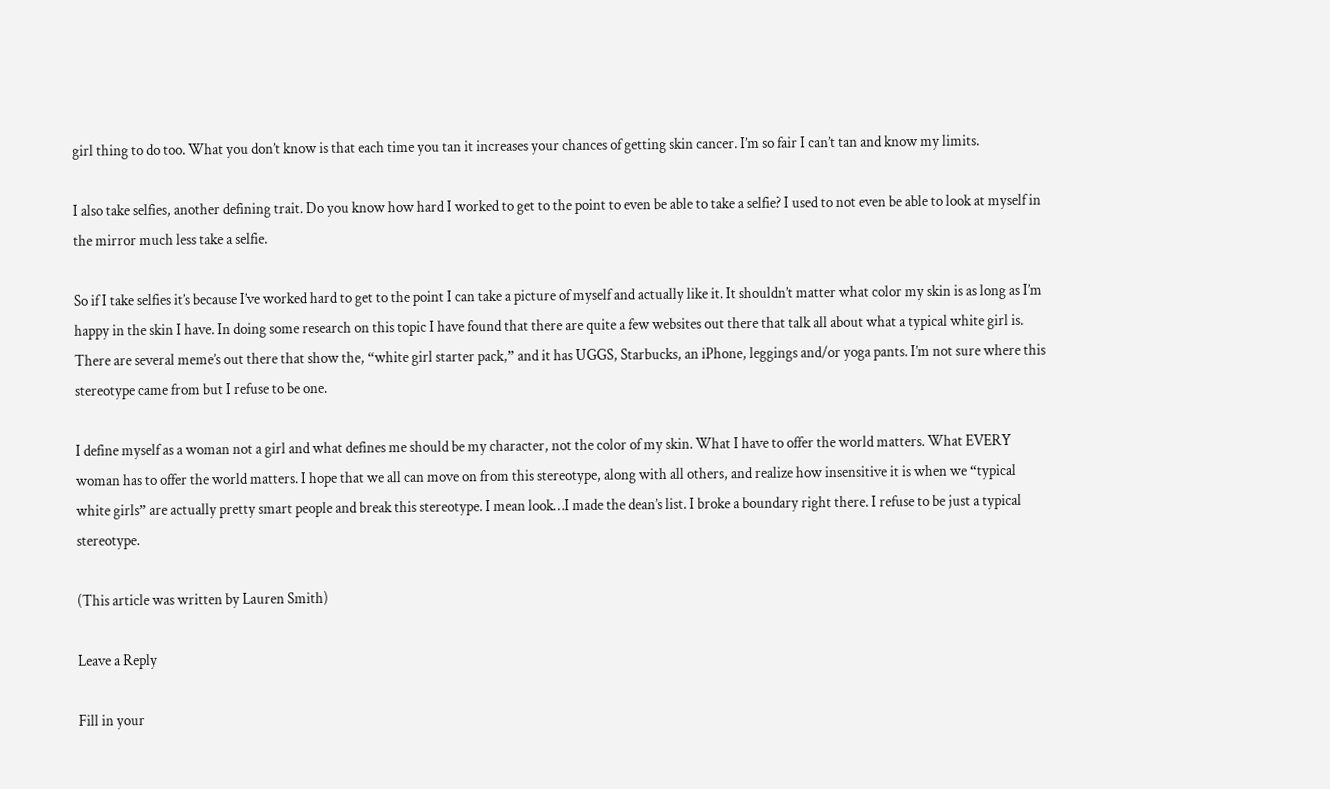girl thing to do too. What you don’t know is that each time you tan it increases your chances of getting skin cancer. I’m so fair I can’t tan and know my limits.

I also take selfies, another defining trait. Do you know how hard I worked to get to the point to even be able to take a selfie? I used to not even be able to look at myself in the mirror much less take a selfie.

So if I take selfies it’s because I’ve worked hard to get to the point I can take a picture of myself and actually like it. It shouldn’t matter what color my skin is as long as I’m happy in the skin I have. In doing some research on this topic I have found that there are quite a few websites out there that talk all about what a typical white girl is. There are several meme’s out there that show the, “white girl starter pack,” and it has UGGS, Starbucks, an iPhone, leggings and/or yoga pants. I’m not sure where this stereotype came from but I refuse to be one.

I define myself as a woman not a girl and what defines me should be my character, not the color of my skin. What I have to offer the world matters. What EVERY woman has to offer the world matters. I hope that we all can move on from this stereotype, along with all others, and realize how insensitive it is when we “typical white girls” are actually pretty smart people and break this stereotype. I mean look…I made the dean’s list. I broke a boundary right there. I refuse to be just a typical stereotype.

(This article was written by Lauren Smith)

Leave a Reply

Fill in your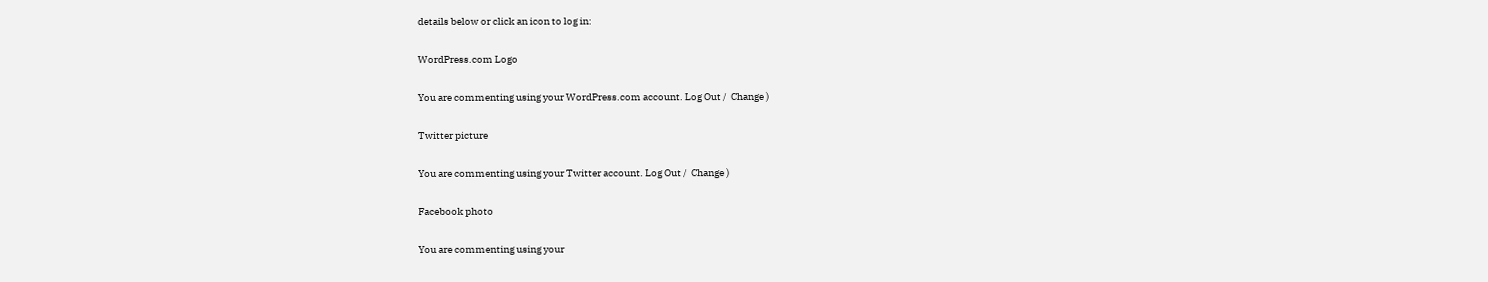details below or click an icon to log in:

WordPress.com Logo

You are commenting using your WordPress.com account. Log Out /  Change )

Twitter picture

You are commenting using your Twitter account. Log Out /  Change )

Facebook photo

You are commenting using your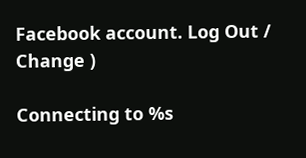Facebook account. Log Out /  Change )

Connecting to %s